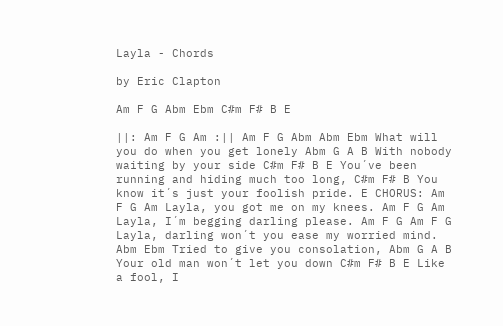Layla - Chords

by Eric Clapton

Am F G Abm Ebm C#m F# B E

||: Am F G Am :|| Am F G Abm Abm Ebm What will you do when you get lonely Abm G A B With nobody waiting by your side C#m F# B E You´ve been running and hiding much too long, C#m F# B You know it´s just your foolish pride. E CHORUS: Am F G Am Layla, you got me on my knees. Am F G Am Layla, I´m begging darling please. Am F G Am F G Layla, darling won´t you ease my worried mind. Abm Ebm Tried to give you consolation, Abm G A B Your old man won´t let you down C#m F# B E Like a fool, I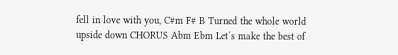fell in love with you, C#m F# B Turned the whole world upside down CHORUS Abm Ebm Let´s make the best of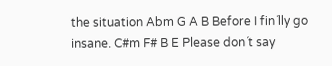the situation Abm G A B Before I fin´lly go insane. C#m F# B E Please don´t say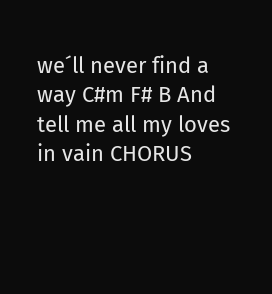we´ll never find a way C#m F# B And tell me all my loves in vain CHORUS